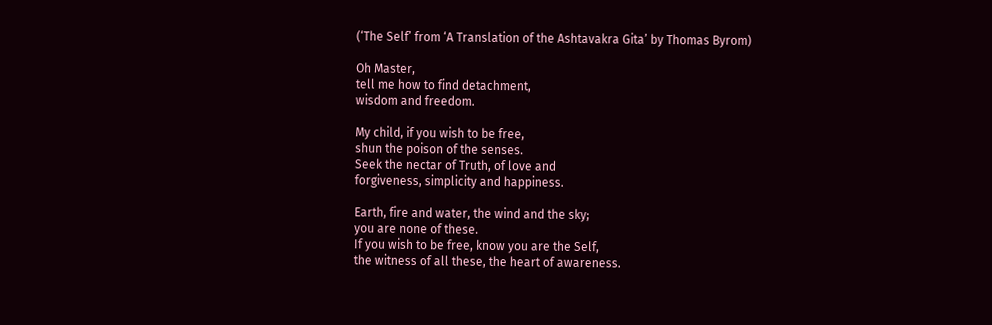(‘The Self’ from ‘A Translation of the Ashtavakra Gita’ by Thomas Byrom)

Oh Master,
tell me how to find detachment,
wisdom and freedom.

My child, if you wish to be free,
shun the poison of the senses.
Seek the nectar of Truth, of love and
forgiveness, simplicity and happiness.

Earth, fire and water, the wind and the sky;
you are none of these.
If you wish to be free, know you are the Self,
the witness of all these, the heart of awareness.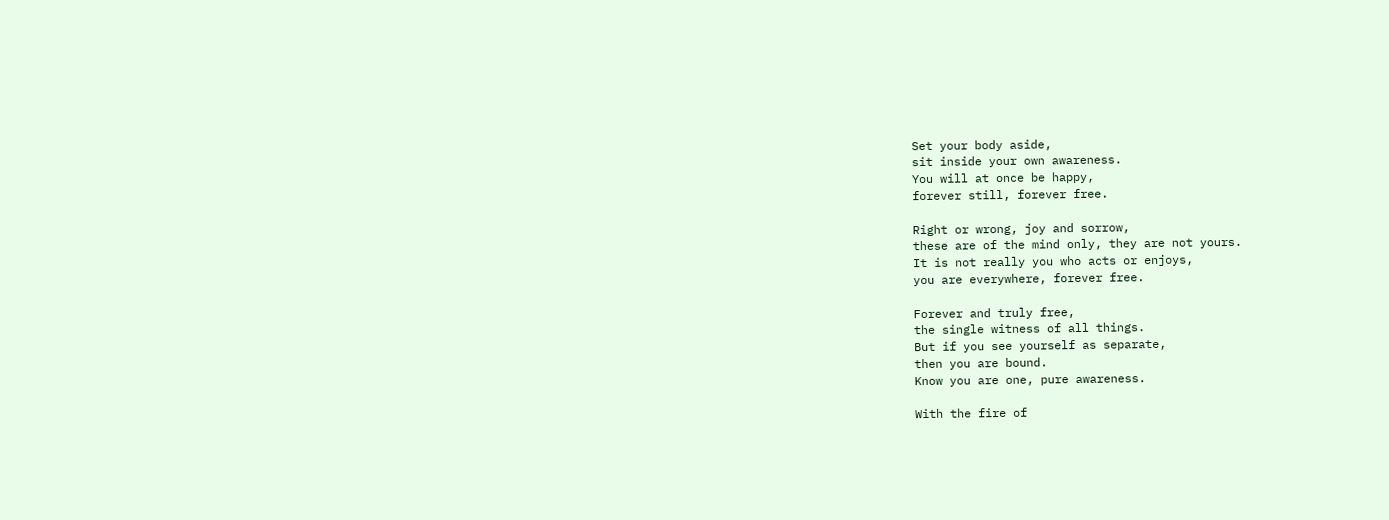Set your body aside,
sit inside your own awareness.
You will at once be happy,
forever still, forever free.

Right or wrong, joy and sorrow,
these are of the mind only, they are not yours.
It is not really you who acts or enjoys,
you are everywhere, forever free.

Forever and truly free,
the single witness of all things.
But if you see yourself as separate,
then you are bound.
Know you are one, pure awareness.

With the fire of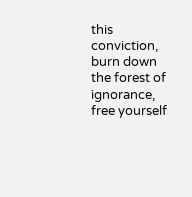this conviction,
burn down the forest of ignorance,
free yourself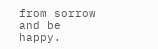from sorrow and be happy.